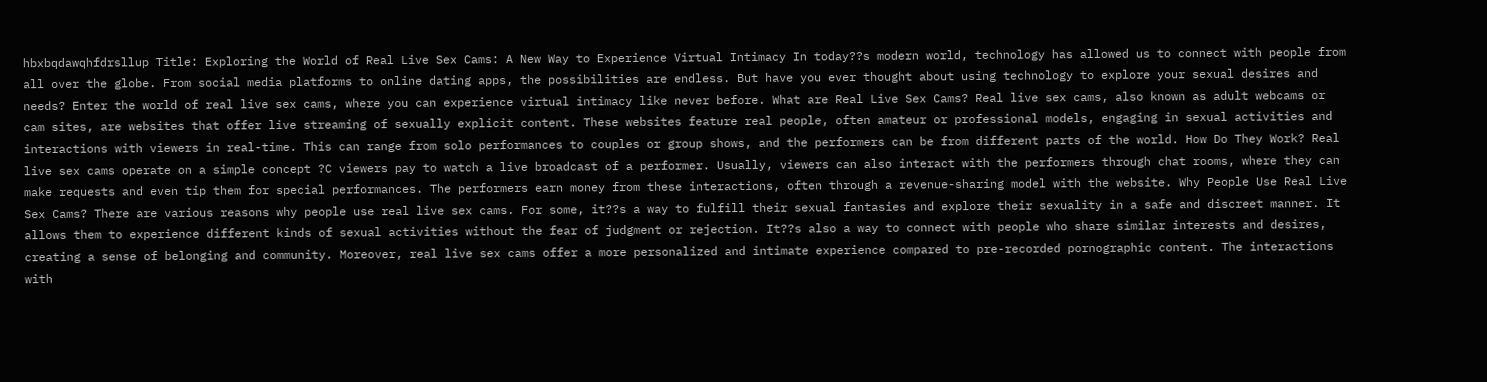hbxbqdawqhfdrsllup Title: Exploring the World of Real Live Sex Cams: A New Way to Experience Virtual Intimacy In today??s modern world, technology has allowed us to connect with people from all over the globe. From social media platforms to online dating apps, the possibilities are endless. But have you ever thought about using technology to explore your sexual desires and needs? Enter the world of real live sex cams, where you can experience virtual intimacy like never before. What are Real Live Sex Cams? Real live sex cams, also known as adult webcams or cam sites, are websites that offer live streaming of sexually explicit content. These websites feature real people, often amateur or professional models, engaging in sexual activities and interactions with viewers in real-time. This can range from solo performances to couples or group shows, and the performers can be from different parts of the world. How Do They Work? Real live sex cams operate on a simple concept ?C viewers pay to watch a live broadcast of a performer. Usually, viewers can also interact with the performers through chat rooms, where they can make requests and even tip them for special performances. The performers earn money from these interactions, often through a revenue-sharing model with the website. Why People Use Real Live Sex Cams? There are various reasons why people use real live sex cams. For some, it??s a way to fulfill their sexual fantasies and explore their sexuality in a safe and discreet manner. It allows them to experience different kinds of sexual activities without the fear of judgment or rejection. It??s also a way to connect with people who share similar interests and desires, creating a sense of belonging and community. Moreover, real live sex cams offer a more personalized and intimate experience compared to pre-recorded pornographic content. The interactions with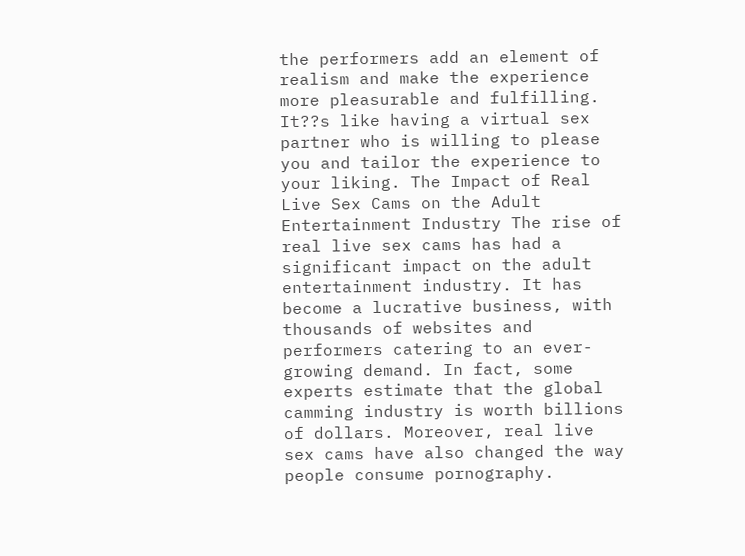the performers add an element of realism and make the experience more pleasurable and fulfilling. It??s like having a virtual sex partner who is willing to please you and tailor the experience to your liking. The Impact of Real Live Sex Cams on the Adult Entertainment Industry The rise of real live sex cams has had a significant impact on the adult entertainment industry. It has become a lucrative business, with thousands of websites and performers catering to an ever-growing demand. In fact, some experts estimate that the global camming industry is worth billions of dollars. Moreover, real live sex cams have also changed the way people consume pornography.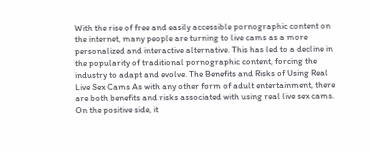With the rise of free and easily accessible pornographic content on the internet, many people are turning to live cams as a more personalized and interactive alternative. This has led to a decline in the popularity of traditional pornographic content, forcing the industry to adapt and evolve. The Benefits and Risks of Using Real Live Sex Cams As with any other form of adult entertainment, there are both benefits and risks associated with using real live sex cams. On the positive side, it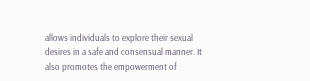allows individuals to explore their sexual desires in a safe and consensual manner. It also promotes the empowerment of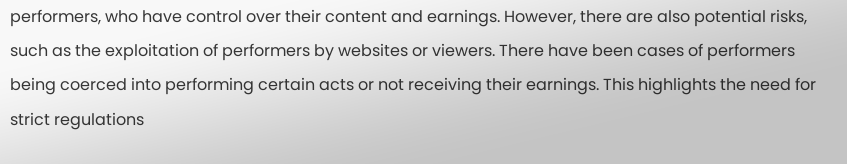performers, who have control over their content and earnings. However, there are also potential risks, such as the exploitation of performers by websites or viewers. There have been cases of performers being coerced into performing certain acts or not receiving their earnings. This highlights the need for strict regulations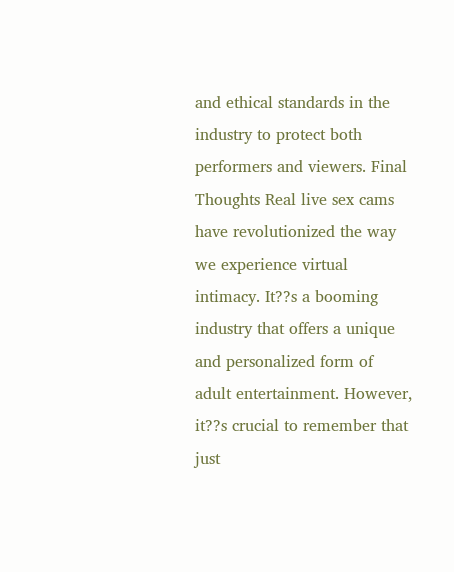and ethical standards in the industry to protect both performers and viewers. Final Thoughts Real live sex cams have revolutionized the way we experience virtual intimacy. It??s a booming industry that offers a unique and personalized form of adult entertainment. However, it??s crucial to remember that just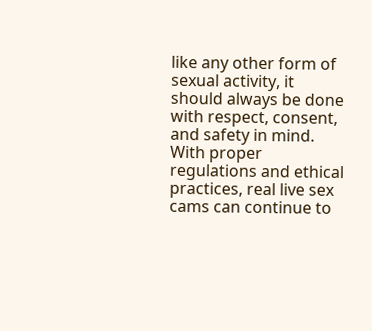like any other form of sexual activity, it should always be done with respect, consent, and safety in mind. With proper regulations and ethical practices, real live sex cams can continue to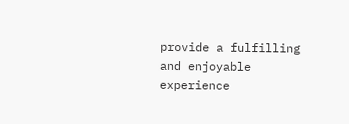provide a fulfilling and enjoyable experience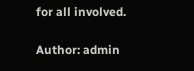for all involved.

Author: admin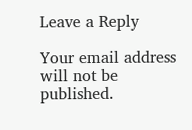Leave a Reply

Your email address will not be published.